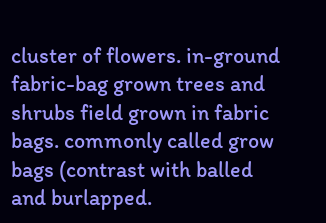cluster of flowers. in-ground fabric-bag grown trees and shrubs field grown in fabric bags. commonly called grow bags (contrast with balled and burlapped.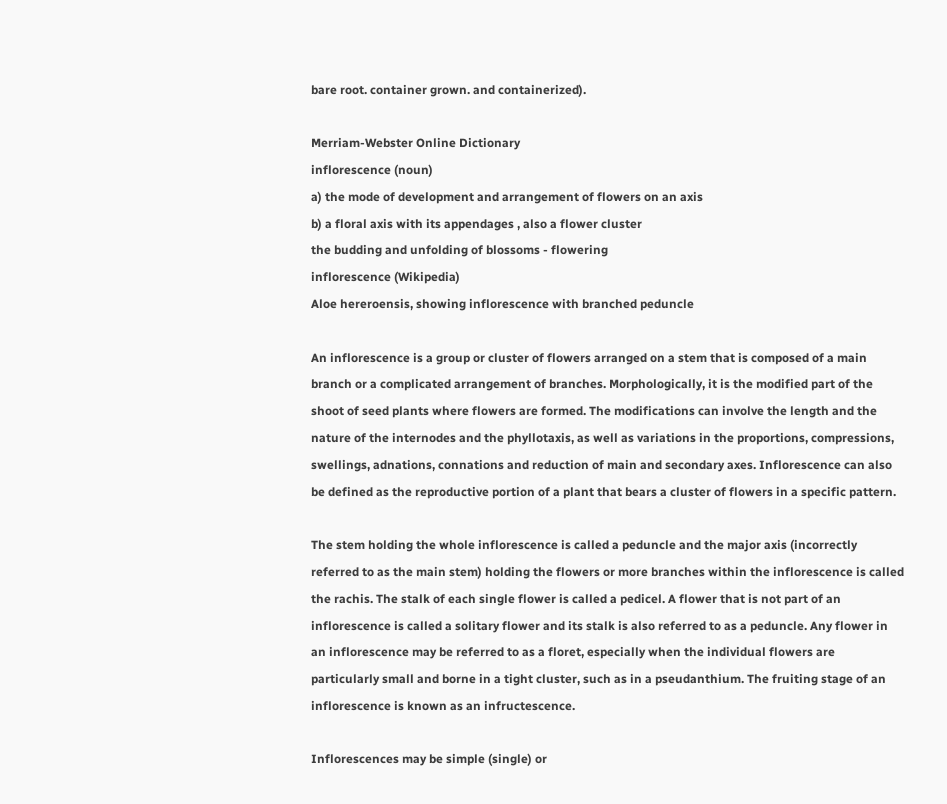bare root. container grown. and containerized).

Merriam-Webster Online Dictionary
inflorescence (noun)
a) the mode of development and arrangement of flowers on an axis
b) a floral axis with its appendages , also a flower cluster
the budding and unfolding of blossoms - flowering
inflorescence (Wikipedia)
Aloe hereroensis, showing inflorescence with branched peduncle

An inflorescence is a group or cluster of flowers arranged on a stem that is composed of a main branch or a complicated arrangement of branches. Morphologically, it is the modified part of the shoot of seed plants where flowers are formed. The modifications can involve the length and the nature of the internodes and the phyllotaxis, as well as variations in the proportions, compressions, swellings, adnations, connations and reduction of main and secondary axes. Inflorescence can also be defined as the reproductive portion of a plant that bears a cluster of flowers in a specific pattern.

The stem holding the whole inflorescence is called a peduncle and the major axis (incorrectly referred to as the main stem) holding the flowers or more branches within the inflorescence is called the rachis. The stalk of each single flower is called a pedicel. A flower that is not part of an inflorescence is called a solitary flower and its stalk is also referred to as a peduncle. Any flower in an inflorescence may be referred to as a floret, especially when the individual flowers are particularly small and borne in a tight cluster, such as in a pseudanthium. The fruiting stage of an inflorescence is known as an infructescence.

Inflorescences may be simple (single) or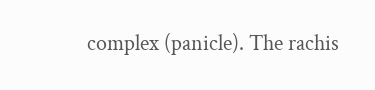complex (panicle). The rachis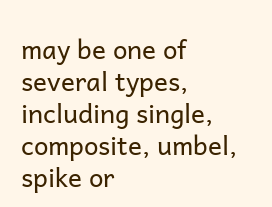may be one of several types, including single, composite, umbel, spike or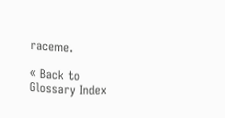raceme.

« Back to Glossary Index